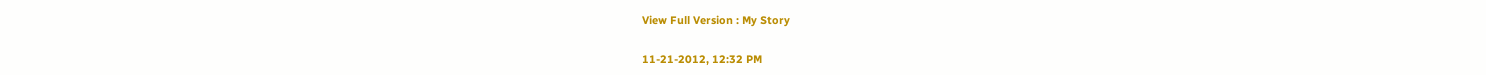View Full Version : My Story

11-21-2012, 12:32 PM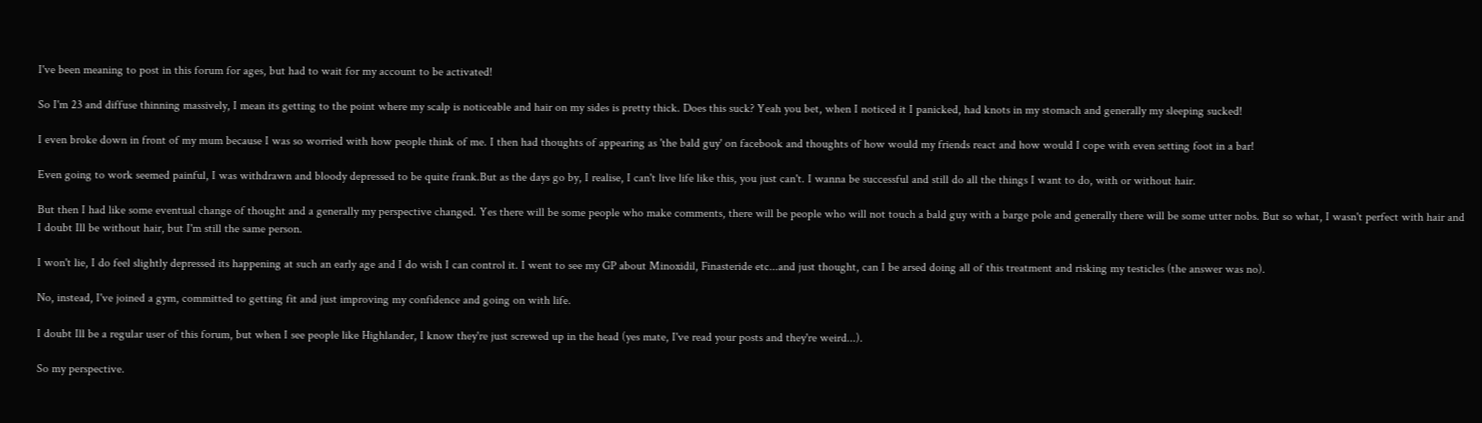I've been meaning to post in this forum for ages, but had to wait for my account to be activated!

So I'm 23 and diffuse thinning massively, I mean its getting to the point where my scalp is noticeable and hair on my sides is pretty thick. Does this suck? Yeah you bet, when I noticed it I panicked, had knots in my stomach and generally my sleeping sucked!

I even broke down in front of my mum because I was so worried with how people think of me. I then had thoughts of appearing as 'the bald guy' on facebook and thoughts of how would my friends react and how would I cope with even setting foot in a bar!

Even going to work seemed painful, I was withdrawn and bloody depressed to be quite frank.But as the days go by, I realise, I can't live life like this, you just can't. I wanna be successful and still do all the things I want to do, with or without hair.

But then I had like some eventual change of thought and a generally my perspective changed. Yes there will be some people who make comments, there will be people who will not touch a bald guy with a barge pole and generally there will be some utter nobs. But so what, I wasn't perfect with hair and I doubt Ill be without hair, but I'm still the same person.

I won't lie, I do feel slightly depressed its happening at such an early age and I do wish I can control it. I went to see my GP about Minoxidil, Finasteride etc...and just thought, can I be arsed doing all of this treatment and risking my testicles (the answer was no).

No, instead, I've joined a gym, committed to getting fit and just improving my confidence and going on with life.

I doubt Ill be a regular user of this forum, but when I see people like Highlander, I know they're just screwed up in the head (yes mate, I've read your posts and they're weird...).

So my perspective.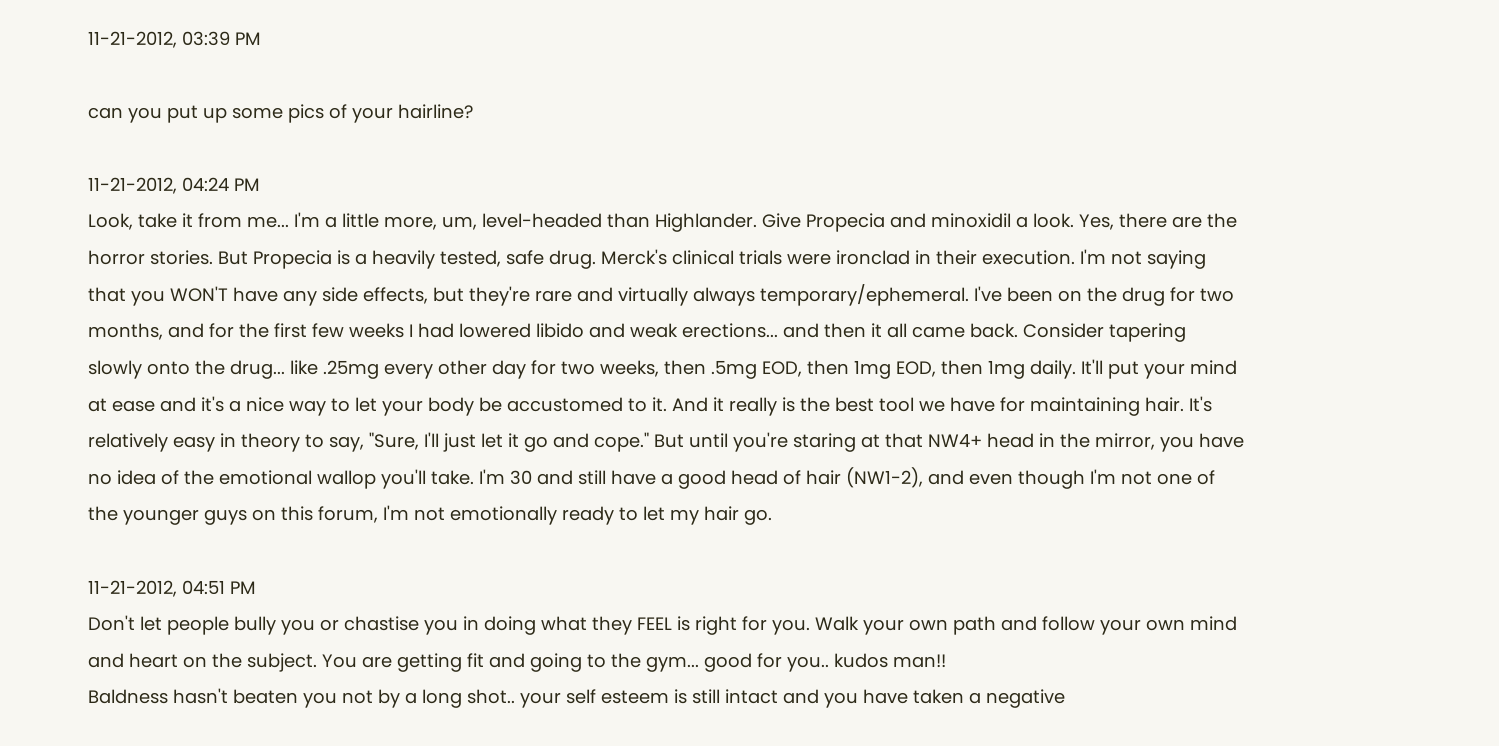11-21-2012, 03:39 PM

can you put up some pics of your hairline?

11-21-2012, 04:24 PM
Look, take it from me... I'm a little more, um, level-headed than Highlander. Give Propecia and minoxidil a look. Yes, there are the horror stories. But Propecia is a heavily tested, safe drug. Merck's clinical trials were ironclad in their execution. I'm not saying that you WON'T have any side effects, but they're rare and virtually always temporary/ephemeral. I've been on the drug for two months, and for the first few weeks I had lowered libido and weak erections... and then it all came back. Consider tapering slowly onto the drug... like .25mg every other day for two weeks, then .5mg EOD, then 1mg EOD, then 1mg daily. It'll put your mind at ease and it's a nice way to let your body be accustomed to it. And it really is the best tool we have for maintaining hair. It's relatively easy in theory to say, "Sure, I'll just let it go and cope." But until you're staring at that NW4+ head in the mirror, you have no idea of the emotional wallop you'll take. I'm 30 and still have a good head of hair (NW1-2), and even though I'm not one of the younger guys on this forum, I'm not emotionally ready to let my hair go.

11-21-2012, 04:51 PM
Don't let people bully you or chastise you in doing what they FEEL is right for you. Walk your own path and follow your own mind and heart on the subject. You are getting fit and going to the gym... good for you.. kudos man!!
Baldness hasn't beaten you not by a long shot.. your self esteem is still intact and you have taken a negative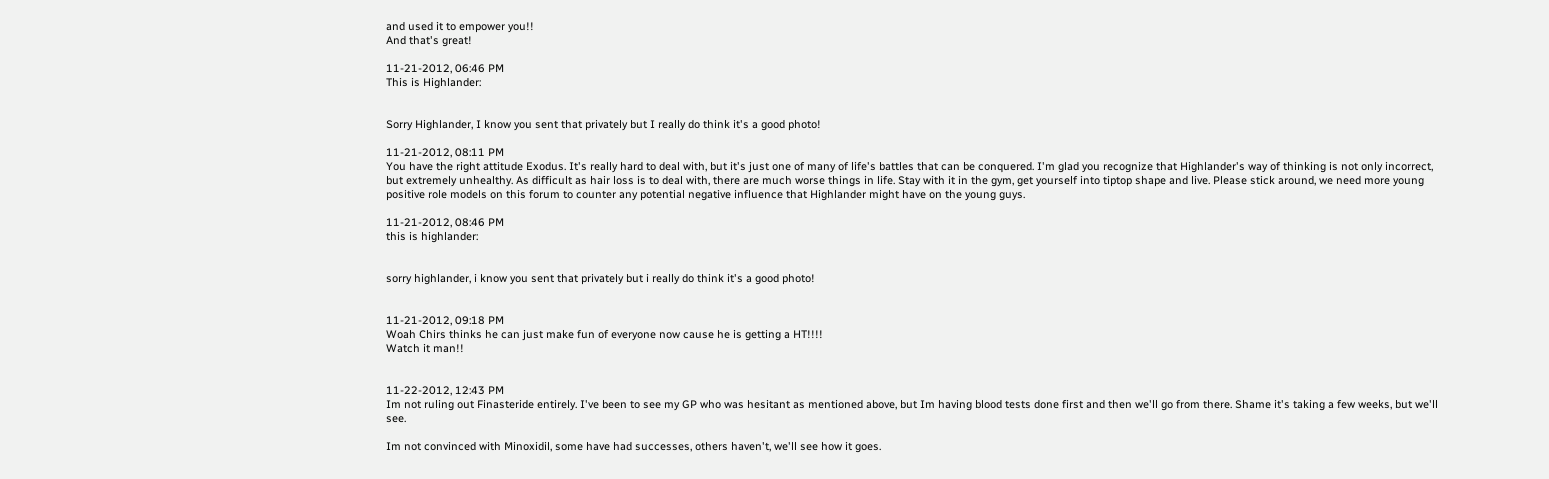and used it to empower you!!
And that's great!

11-21-2012, 06:46 PM
This is Highlander:


Sorry Highlander, I know you sent that privately but I really do think it's a good photo!

11-21-2012, 08:11 PM
You have the right attitude Exodus. It's really hard to deal with, but it's just one of many of life's battles that can be conquered. I'm glad you recognize that Highlander's way of thinking is not only incorrect, but extremely unhealthy. As difficult as hair loss is to deal with, there are much worse things in life. Stay with it in the gym, get yourself into tiptop shape and live. Please stick around, we need more young positive role models on this forum to counter any potential negative influence that Highlander might have on the young guys.

11-21-2012, 08:46 PM
this is highlander:


sorry highlander, i know you sent that privately but i really do think it's a good photo!


11-21-2012, 09:18 PM
Woah Chirs thinks he can just make fun of everyone now cause he is getting a HT!!!!
Watch it man!!


11-22-2012, 12:43 PM
Im not ruling out Finasteride entirely. I've been to see my GP who was hesitant as mentioned above, but Im having blood tests done first and then we'll go from there. Shame it's taking a few weeks, but we'll see.

Im not convinced with Minoxidil, some have had successes, others haven't, we'll see how it goes.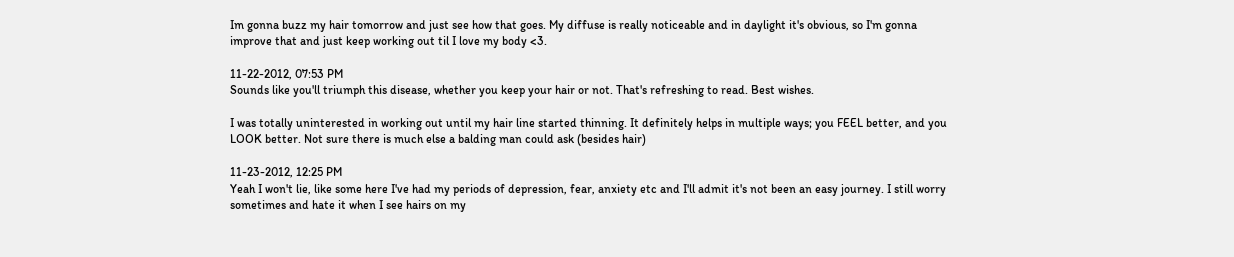Im gonna buzz my hair tomorrow and just see how that goes. My diffuse is really noticeable and in daylight it's obvious, so I'm gonna improve that and just keep working out til I love my body <3.

11-22-2012, 07:53 PM
Sounds like you'll triumph this disease, whether you keep your hair or not. That's refreshing to read. Best wishes.

I was totally uninterested in working out until my hair line started thinning. It definitely helps in multiple ways; you FEEL better, and you LOOK better. Not sure there is much else a balding man could ask (besides hair)

11-23-2012, 12:25 PM
Yeah I won't lie, like some here I've had my periods of depression, fear, anxiety etc and I'll admit it's not been an easy journey. I still worry sometimes and hate it when I see hairs on my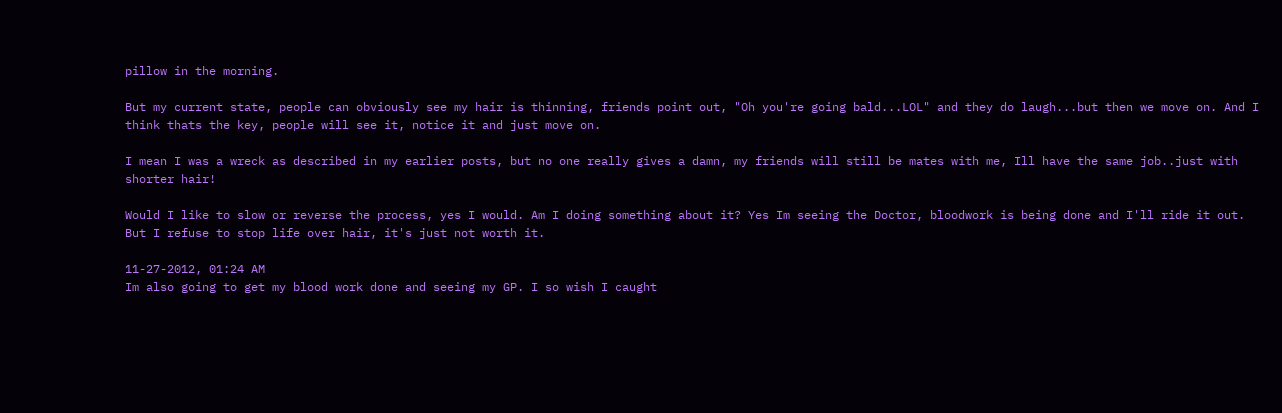pillow in the morning.

But my current state, people can obviously see my hair is thinning, friends point out, "Oh you're going bald...LOL" and they do laugh...but then we move on. And I think thats the key, people will see it, notice it and just move on.

I mean I was a wreck as described in my earlier posts, but no one really gives a damn, my friends will still be mates with me, Ill have the same job..just with shorter hair!

Would I like to slow or reverse the process, yes I would. Am I doing something about it? Yes Im seeing the Doctor, bloodwork is being done and I'll ride it out. But I refuse to stop life over hair, it's just not worth it.

11-27-2012, 01:24 AM
Im also going to get my blood work done and seeing my GP. I so wish I caught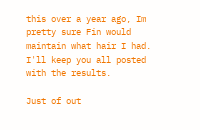this over a year ago, Im pretty sure Fin would maintain what hair I had. I'll keep you all posted with the results.

Just of out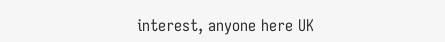interest, anyone here UK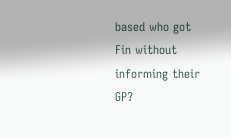based who got Fin without informing their GP?